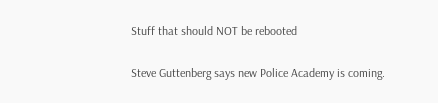Stuff that should NOT be rebooted

Steve Guttenberg says new Police Academy is coming.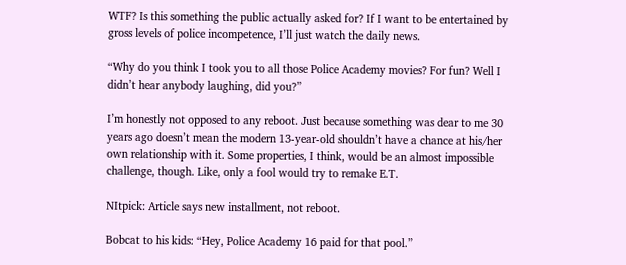WTF? Is this something the public actually asked for? If I want to be entertained by gross levels of police incompetence, I’ll just watch the daily news.

“Why do you think I took you to all those Police Academy movies? For fun? Well I didn’t hear anybody laughing, did you?”

I’m honestly not opposed to any reboot. Just because something was dear to me 30 years ago doesn’t mean the modern 13-year-old shouldn’t have a chance at his/her own relationship with it. Some properties, I think, would be an almost impossible challenge, though. Like, only a fool would try to remake E.T.

NItpick: Article says new installment, not reboot.

Bobcat to his kids: “Hey, Police Academy 16 paid for that pool.”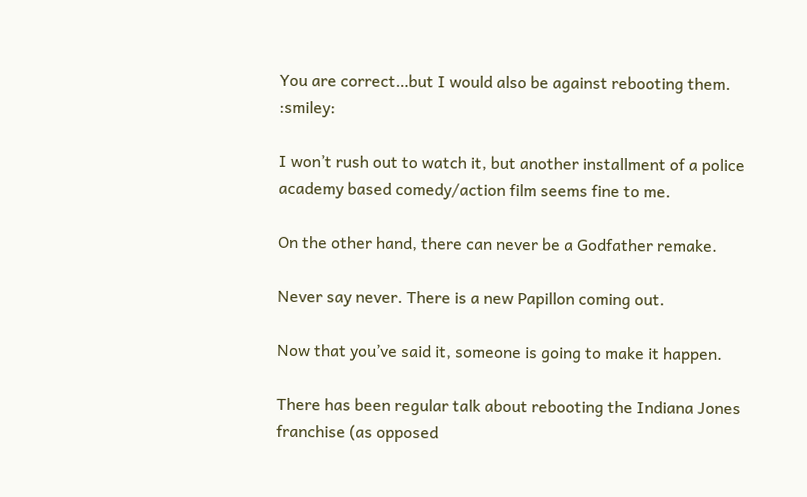You are correct…but I would also be against rebooting them. :smiley:

I won’t rush out to watch it, but another installment of a police academy based comedy/action film seems fine to me.

On the other hand, there can never be a Godfather remake.

Never say never. There is a new Papillon coming out.

Now that you’ve said it, someone is going to make it happen.

There has been regular talk about rebooting the Indiana Jones franchise (as opposed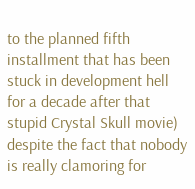to the planned fifth installment that has been stuck in development hell for a decade after that stupid Crystal Skull movie) despite the fact that nobody is really clamoring for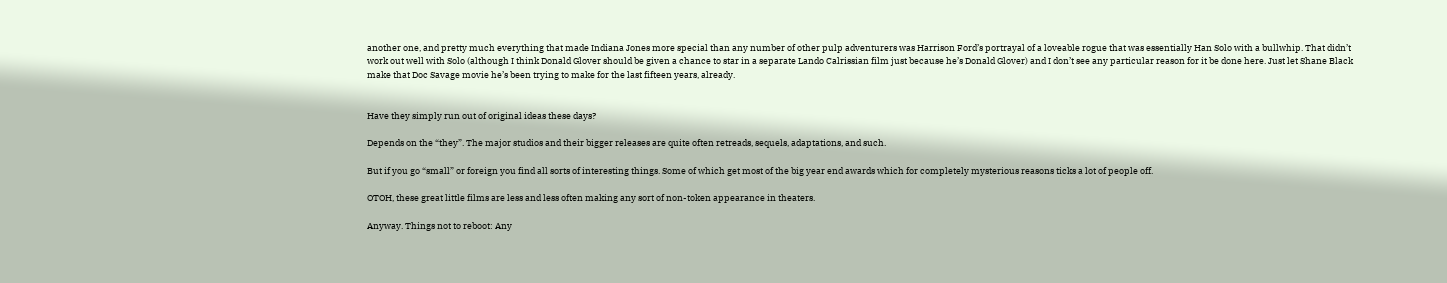another one, and pretty much everything that made Indiana Jones more special than any number of other pulp adventurers was Harrison Ford’s portrayal of a loveable rogue that was essentially Han Solo with a bullwhip. That didn’t work out well with Solo (although I think Donald Glover should be given a chance to star in a separate Lando Calrissian film just because he’s Donald Glover) and I don’t see any particular reason for it be done here. Just let Shane Black make that Doc Savage movie he’s been trying to make for the last fifteen years, already.


Have they simply run out of original ideas these days?

Depends on the “they”. The major studios and their bigger releases are quite often retreads, sequels, adaptations, and such.

But if you go “small” or foreign you find all sorts of interesting things. Some of which get most of the big year end awards which for completely mysterious reasons ticks a lot of people off.

OTOH, these great little films are less and less often making any sort of non-token appearance in theaters.

Anyway. Things not to reboot: Any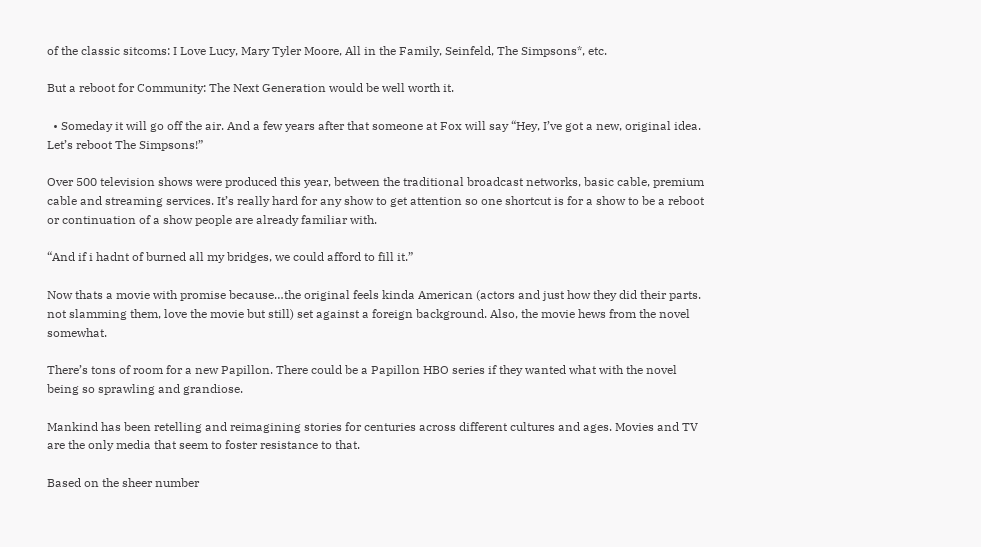of the classic sitcoms: I Love Lucy, Mary Tyler Moore, All in the Family, Seinfeld, The Simpsons*, etc.

But a reboot for Community: The Next Generation would be well worth it.

  • Someday it will go off the air. And a few years after that someone at Fox will say “Hey, I’ve got a new, original idea. Let’s reboot The Simpsons!”

Over 500 television shows were produced this year, between the traditional broadcast networks, basic cable, premium cable and streaming services. It’s really hard for any show to get attention so one shortcut is for a show to be a reboot or continuation of a show people are already familiar with.

“And if i hadnt of burned all my bridges, we could afford to fill it.”

Now thats a movie with promise because…the original feels kinda American (actors and just how they did their parts. not slamming them, love the movie but still) set against a foreign background. Also, the movie hews from the novel somewhat.

There’s tons of room for a new Papillon. There could be a Papillon HBO series if they wanted what with the novel being so sprawling and grandiose.

Mankind has been retelling and reimagining stories for centuries across different cultures and ages. Movies and TV are the only media that seem to foster resistance to that.

Based on the sheer number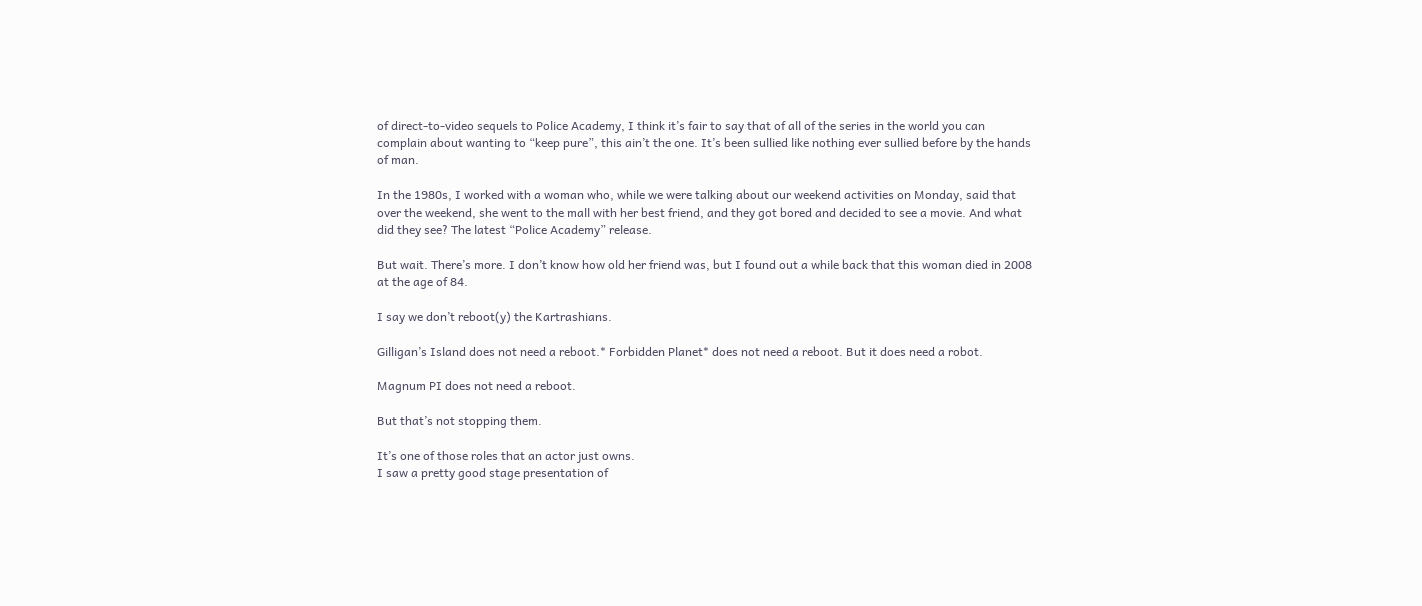of direct-to-video sequels to Police Academy, I think it’s fair to say that of all of the series in the world you can complain about wanting to “keep pure”, this ain’t the one. It’s been sullied like nothing ever sullied before by the hands of man.

In the 1980s, I worked with a woman who, while we were talking about our weekend activities on Monday, said that over the weekend, she went to the mall with her best friend, and they got bored and decided to see a movie. And what did they see? The latest “Police Academy” release.

But wait. There’s more. I don’t know how old her friend was, but I found out a while back that this woman died in 2008 at the age of 84.

I say we don’t reboot(y) the Kartrashians.

Gilligan’s Island does not need a reboot.* Forbidden Planet* does not need a reboot. But it does need a robot.

Magnum PI does not need a reboot.

But that’s not stopping them.

It’s one of those roles that an actor just owns.
I saw a pretty good stage presentation of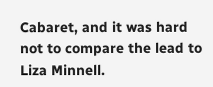Cabaret, and it was hard not to compare the lead to Liza Minnell.